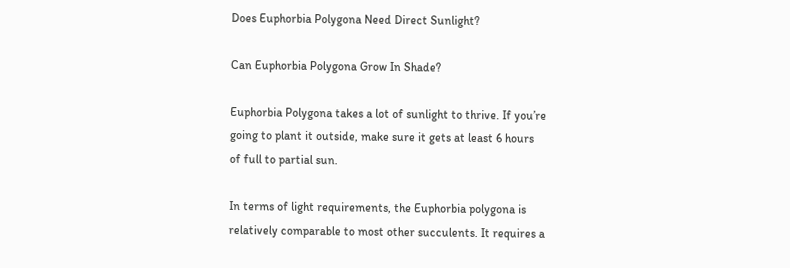Does Euphorbia Polygona Need Direct Sunlight?

Can Euphorbia Polygona Grow In Shade?

Euphorbia Polygona takes a lot of sunlight to thrive. If you’re going to plant it outside, make sure it gets at least 6 hours of full to partial sun.

In terms of light requirements, the Euphorbia polygona is relatively comparable to most other succulents. It requires a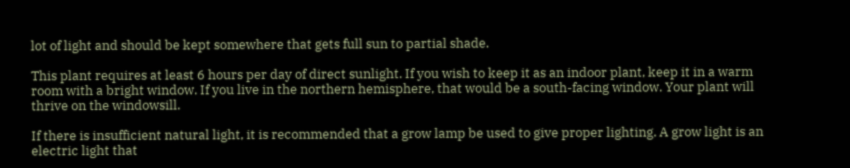lot of light and should be kept somewhere that gets full sun to partial shade.

This plant requires at least 6 hours per day of direct sunlight. If you wish to keep it as an indoor plant, keep it in a warm room with a bright window. If you live in the northern hemisphere, that would be a south-facing window. Your plant will thrive on the windowsill.

If there is insufficient natural light, it is recommended that a grow lamp be used to give proper lighting. A grow light is an electric light that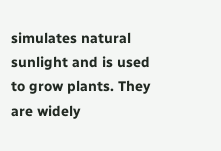simulates natural sunlight and is used to grow plants. They are widely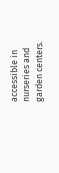accessible in nurseries and garden centers.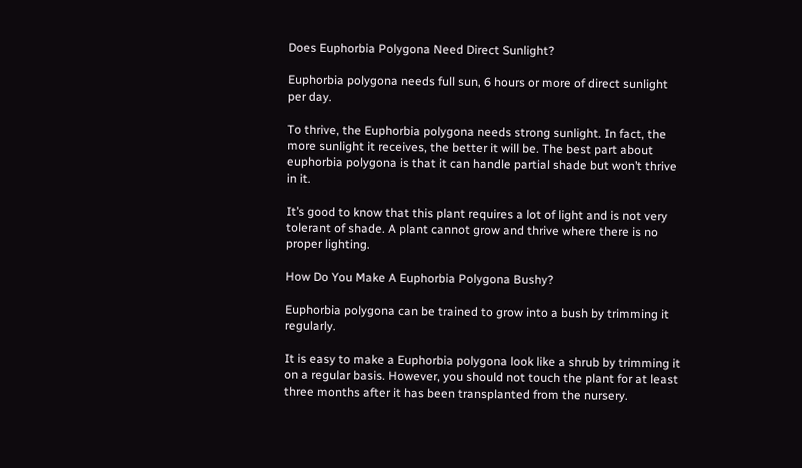Does Euphorbia Polygona Need Direct Sunlight?

Euphorbia polygona needs full sun, 6 hours or more of direct sunlight per day.

To thrive, the Euphorbia polygona needs strong sunlight. In fact, the more sunlight it receives, the better it will be. The best part about euphorbia polygona is that it can handle partial shade but won’t thrive in it.

It’s good to know that this plant requires a lot of light and is not very tolerant of shade. A plant cannot grow and thrive where there is no proper lighting.

How Do You Make A Euphorbia Polygona Bushy?

Euphorbia polygona can be trained to grow into a bush by trimming it regularly.

It is easy to make a Euphorbia polygona look like a shrub by trimming it on a regular basis. However, you should not touch the plant for at least three months after it has been transplanted from the nursery.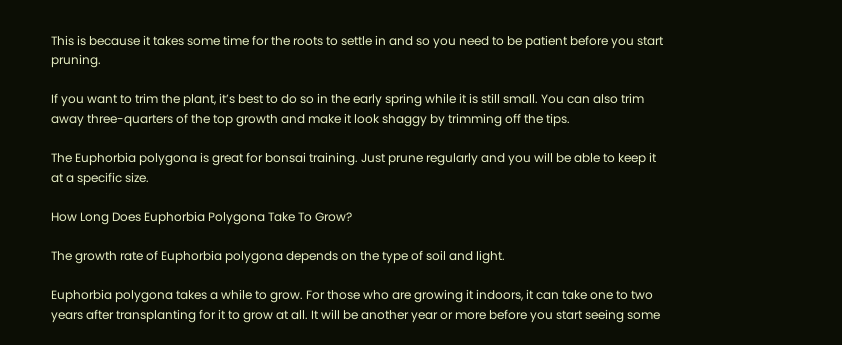This is because it takes some time for the roots to settle in and so you need to be patient before you start pruning.

If you want to trim the plant, it’s best to do so in the early spring while it is still small. You can also trim away three-quarters of the top growth and make it look shaggy by trimming off the tips.

The Euphorbia polygona is great for bonsai training. Just prune regularly and you will be able to keep it at a specific size.

How Long Does Euphorbia Polygona Take To Grow?

The growth rate of Euphorbia polygona depends on the type of soil and light.

Euphorbia polygona takes a while to grow. For those who are growing it indoors, it can take one to two years after transplanting for it to grow at all. It will be another year or more before you start seeing some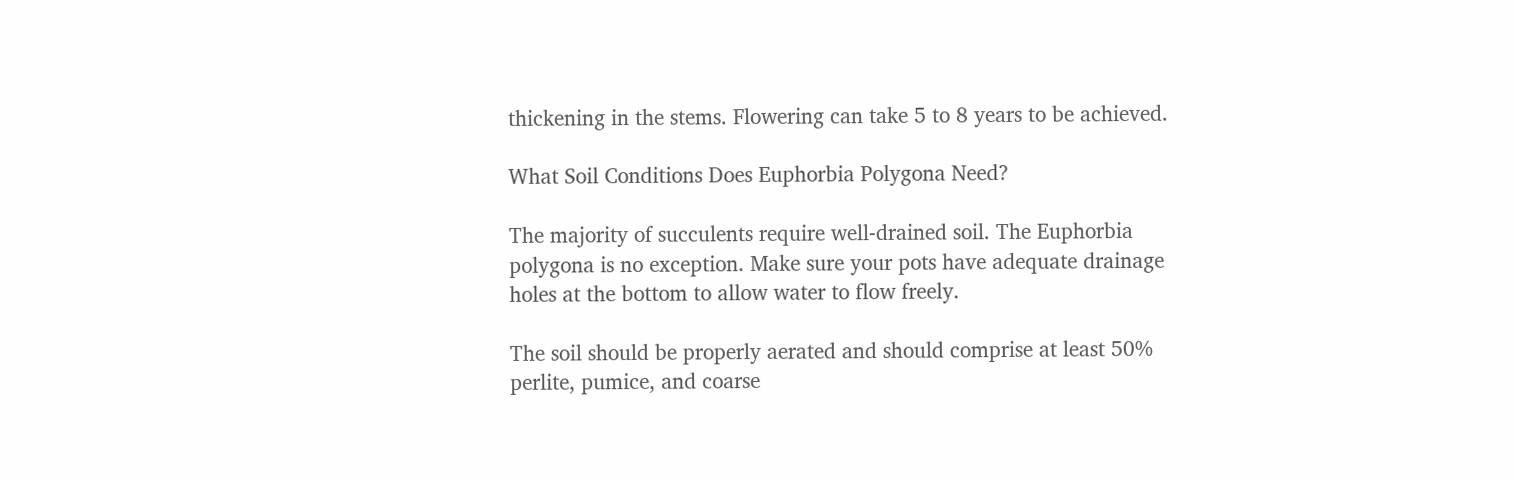thickening in the stems. Flowering can take 5 to 8 years to be achieved.

What Soil Conditions Does Euphorbia Polygona Need?

The majority of succulents require well-drained soil. The Euphorbia polygona is no exception. Make sure your pots have adequate drainage holes at the bottom to allow water to flow freely.

The soil should be properly aerated and should comprise at least 50% perlite, pumice, and coarse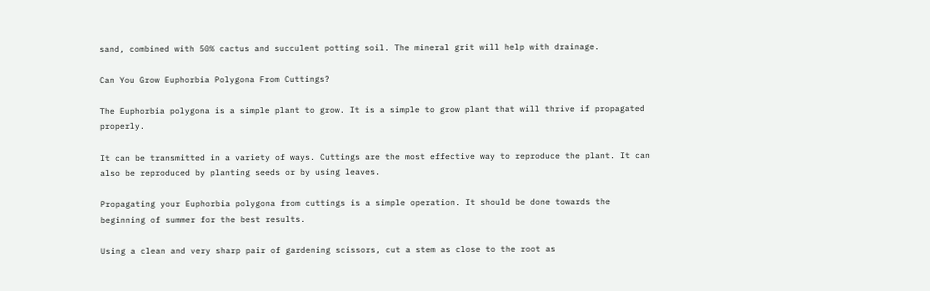sand, combined with 50% cactus and succulent potting soil. The mineral grit will help with drainage.

Can You Grow Euphorbia Polygona From Cuttings?

The Euphorbia polygona is a simple plant to grow. It is a simple to grow plant that will thrive if propagated properly.

It can be transmitted in a variety of ways. Cuttings are the most effective way to reproduce the plant. It can also be reproduced by planting seeds or by using leaves.

Propagating your Euphorbia polygona from cuttings is a simple operation. It should be done towards the beginning of summer for the best results.

Using a clean and very sharp pair of gardening scissors, cut a stem as close to the root as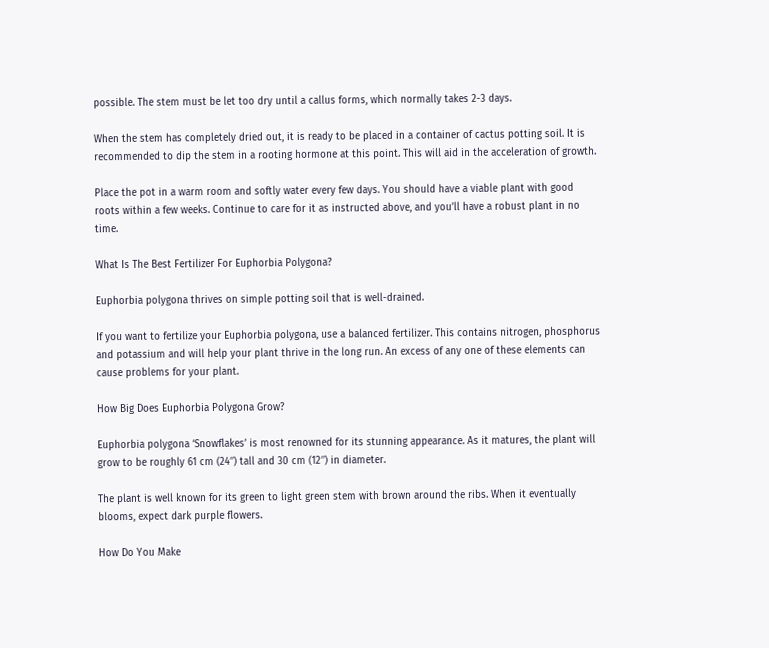possible. The stem must be let too dry until a callus forms, which normally takes 2-3 days.

When the stem has completely dried out, it is ready to be placed in a container of cactus potting soil. It is recommended to dip the stem in a rooting hormone at this point. This will aid in the acceleration of growth.

Place the pot in a warm room and softly water every few days. You should have a viable plant with good roots within a few weeks. Continue to care for it as instructed above, and you’ll have a robust plant in no time.

What Is The Best Fertilizer For Euphorbia Polygona?

Euphorbia polygona thrives on simple potting soil that is well-drained.

If you want to fertilize your Euphorbia polygona, use a balanced fertilizer. This contains nitrogen, phosphorus and potassium and will help your plant thrive in the long run. An excess of any one of these elements can cause problems for your plant.

How Big Does Euphorbia Polygona Grow?

Euphorbia polygona ‘Snowflakes’ is most renowned for its stunning appearance. As it matures, the plant will grow to be roughly 61 cm (24′′) tall and 30 cm (12′′) in diameter.

The plant is well known for its green to light green stem with brown around the ribs. When it eventually blooms, expect dark purple flowers.

How Do You Make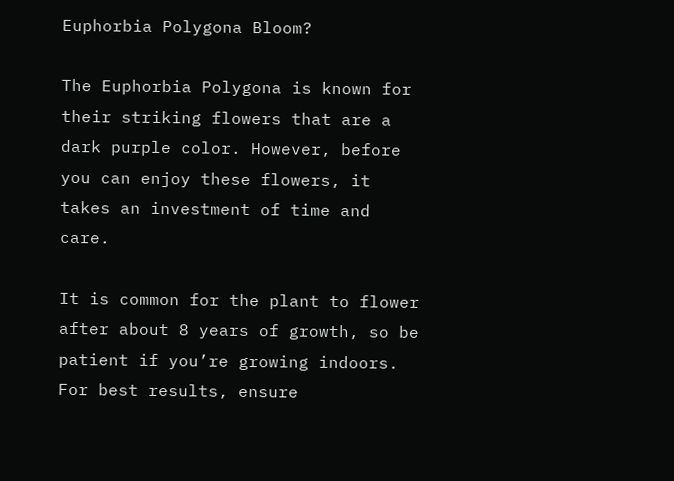Euphorbia Polygona Bloom?

The Euphorbia Polygona is known for their striking flowers that are a dark purple color. However, before you can enjoy these flowers, it takes an investment of time and care.

It is common for the plant to flower after about 8 years of growth, so be patient if you’re growing indoors. For best results, ensure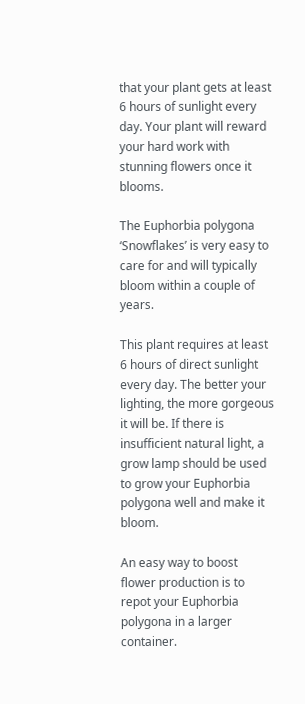that your plant gets at least 6 hours of sunlight every day. Your plant will reward your hard work with stunning flowers once it blooms.

The Euphorbia polygona ‘Snowflakes’ is very easy to care for and will typically bloom within a couple of years.

This plant requires at least 6 hours of direct sunlight every day. The better your lighting, the more gorgeous it will be. If there is insufficient natural light, a grow lamp should be used to grow your Euphorbia polygona well and make it bloom.

An easy way to boost flower production is to repot your Euphorbia polygona in a larger container.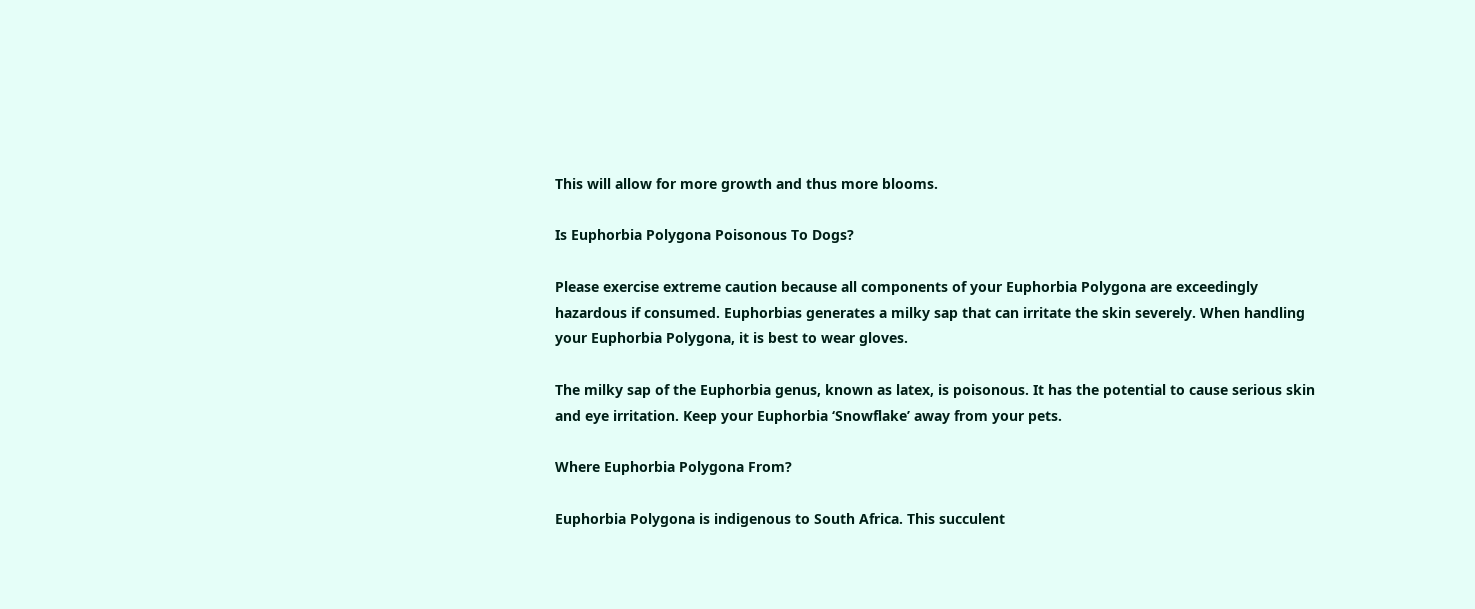This will allow for more growth and thus more blooms.

Is Euphorbia Polygona Poisonous To Dogs?

Please exercise extreme caution because all components of your Euphorbia Polygona are exceedingly hazardous if consumed. Euphorbias generates a milky sap that can irritate the skin severely. When handling your Euphorbia Polygona, it is best to wear gloves.

The milky sap of the Euphorbia genus, known as latex, is poisonous. It has the potential to cause serious skin and eye irritation. Keep your Euphorbia ‘Snowflake’ away from your pets.

Where Euphorbia Polygona From?

Euphorbia Polygona is indigenous to South Africa. This succulent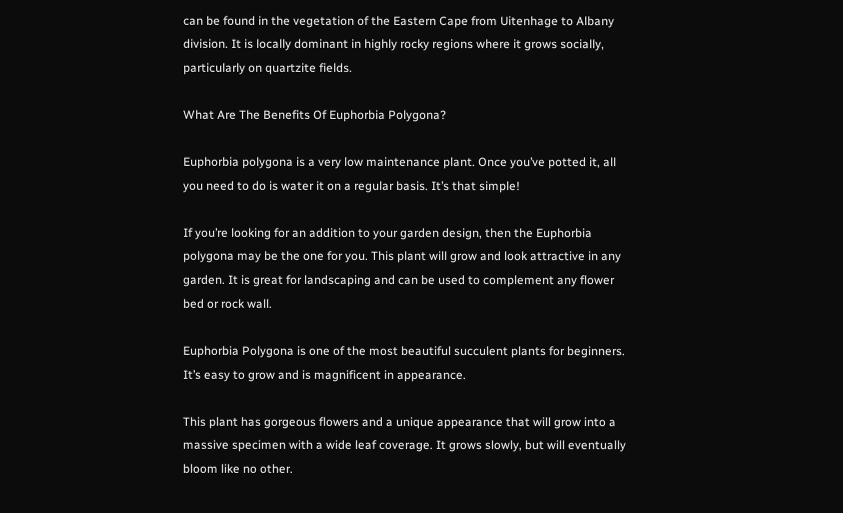can be found in the vegetation of the Eastern Cape from Uitenhage to Albany division. It is locally dominant in highly rocky regions where it grows socially, particularly on quartzite fields.

What Are The Benefits Of Euphorbia Polygona?

Euphorbia polygona is a very low maintenance plant. Once you’ve potted it, all you need to do is water it on a regular basis. It’s that simple!

If you’re looking for an addition to your garden design, then the Euphorbia polygona may be the one for you. This plant will grow and look attractive in any garden. It is great for landscaping and can be used to complement any flower bed or rock wall.

Euphorbia Polygona is one of the most beautiful succulent plants for beginners. It’s easy to grow and is magnificent in appearance.

This plant has gorgeous flowers and a unique appearance that will grow into a massive specimen with a wide leaf coverage. It grows slowly, but will eventually bloom like no other.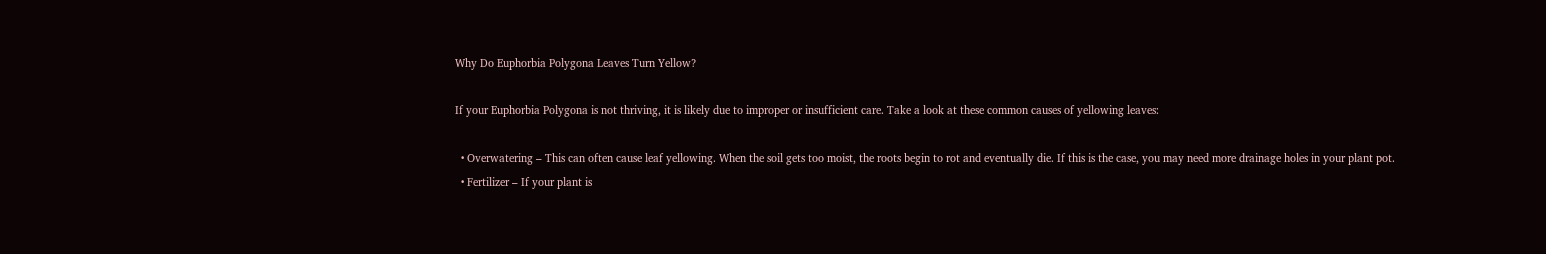Why Do Euphorbia Polygona Leaves Turn Yellow?

If your Euphorbia Polygona is not thriving, it is likely due to improper or insufficient care. Take a look at these common causes of yellowing leaves:

  • Overwatering – This can often cause leaf yellowing. When the soil gets too moist, the roots begin to rot and eventually die. If this is the case, you may need more drainage holes in your plant pot.
  • Fertilizer – If your plant is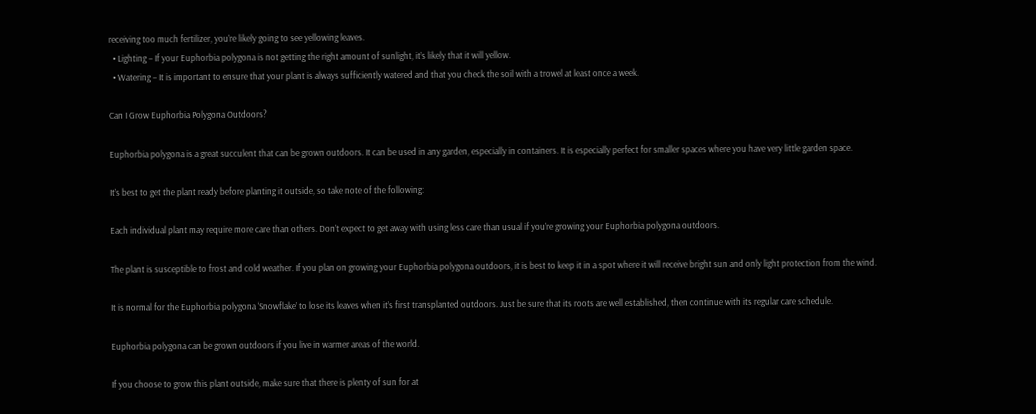receiving too much fertilizer, you’re likely going to see yellowing leaves.
  • Lighting – If your Euphorbia polygona is not getting the right amount of sunlight, it’s likely that it will yellow.
  • Watering – It is important to ensure that your plant is always sufficiently watered and that you check the soil with a trowel at least once a week.

Can I Grow Euphorbia Polygona Outdoors?

Euphorbia polygona is a great succulent that can be grown outdoors. It can be used in any garden, especially in containers. It is especially perfect for smaller spaces where you have very little garden space.

It’s best to get the plant ready before planting it outside, so take note of the following:

Each individual plant may require more care than others. Don’t expect to get away with using less care than usual if you’re growing your Euphorbia polygona outdoors.

The plant is susceptible to frost and cold weather. If you plan on growing your Euphorbia polygona outdoors, it is best to keep it in a spot where it will receive bright sun and only light protection from the wind.

It is normal for the Euphorbia polygona ‘Snowflake’ to lose its leaves when it’s first transplanted outdoors. Just be sure that its roots are well established, then continue with its regular care schedule.

Euphorbia polygona can be grown outdoors if you live in warmer areas of the world.

If you choose to grow this plant outside, make sure that there is plenty of sun for at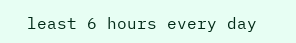least 6 hours every day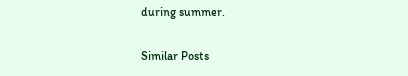during summer.

Similar Posts